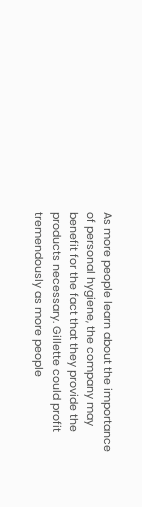As more people learn about the importance of personal hygiene, the company may benefit for the fact that they provide the products necessary. Gillette could profit tremendously as more people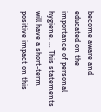become aware and educated on the importance of personal hygiene. … This statements will have a short-term positive impact on this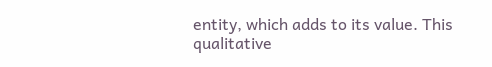entity, which adds to its value. This qualitative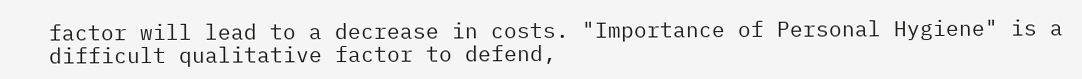factor will lead to a decrease in costs. "Importance of Personal Hygiene" is a difficult qualitative factor to defend,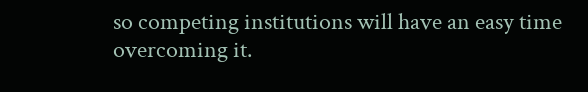so competing institutions will have an easy time overcoming it.